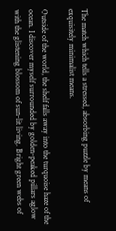The match which tells a stressed, absorbing puzzle by means of exquisitely minimalist means.

Outside of the world, the shelf falls away into the turquoise haze of the ocean. I discover myself surrounded by golden-peaked pillars aglow with the glistening blossom of sun-lit living. Bright green webs of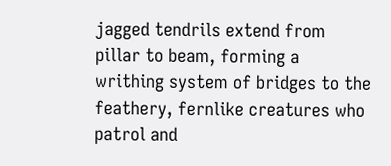jagged tendrils extend from pillar to beam, forming a writhing system of bridges to the feathery, fernlike creatures who patrol and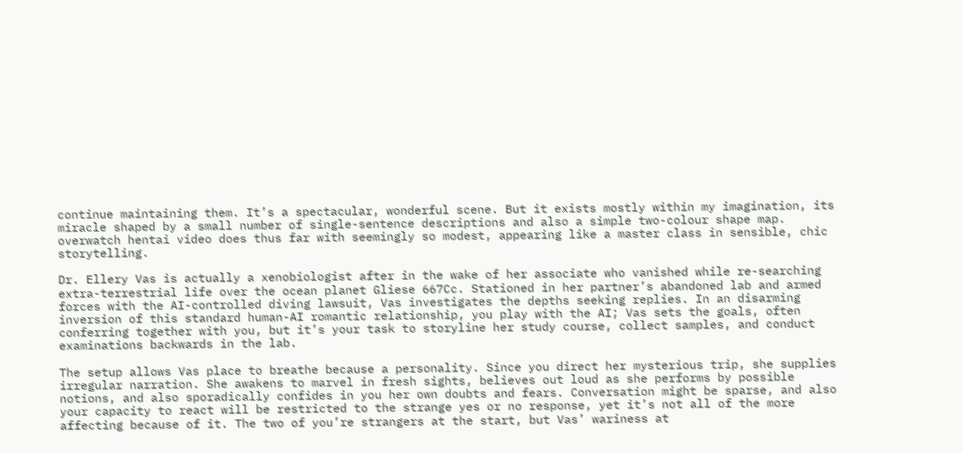continue maintaining them. It’s a spectacular, wonderful scene. But it exists mostly within my imagination, its miracle shaped by a small number of single-sentence descriptions and also a simple two-colour shape map. overwatch hentai video does thus far with seemingly so modest, appearing like a master class in sensible, chic storytelling.

Dr. Ellery Vas is actually a xenobiologist after in the wake of her associate who vanished while re-searching extra-terrestrial life over the ocean planet Gliese 667Cc. Stationed in her partner’s abandoned lab and armed forces with the AI-controlled diving lawsuit, Vas investigates the depths seeking replies. In an disarming inversion of this standard human-AI romantic relationship, you play with the AI; Vas sets the goals, often conferring together with you, but it’s your task to storyline her study course, collect samples, and conduct examinations backwards in the lab.

The setup allows Vas place to breathe because a personality. Since you direct her mysterious trip, she supplies irregular narration. She awakens to marvel in fresh sights, believes out loud as she performs by possible notions, and also sporadically confides in you her own doubts and fears. Conversation might be sparse, and also your capacity to react will be restricted to the strange yes or no response, yet it’s not all of the more affecting because of it. The two of you’re strangers at the start, but Vas’ wariness at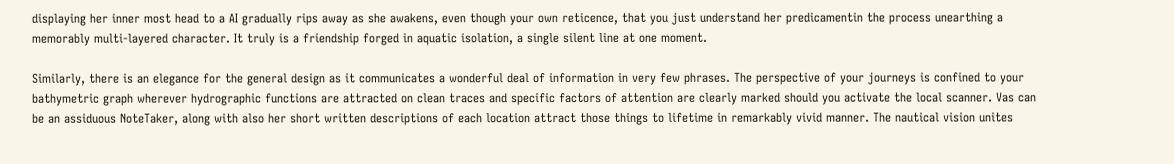displaying her inner most head to a AI gradually rips away as she awakens, even though your own reticence, that you just understand her predicamentin the process unearthing a memorably multi-layered character. It truly is a friendship forged in aquatic isolation, a single silent line at one moment.

Similarly, there is an elegance for the general design as it communicates a wonderful deal of information in very few phrases. The perspective of your journeys is confined to your bathymetric graph wherever hydrographic functions are attracted on clean traces and specific factors of attention are clearly marked should you activate the local scanner. Vas can be an assiduous NoteTaker, along with also her short written descriptions of each location attract those things to lifetime in remarkably vivid manner. The nautical vision unites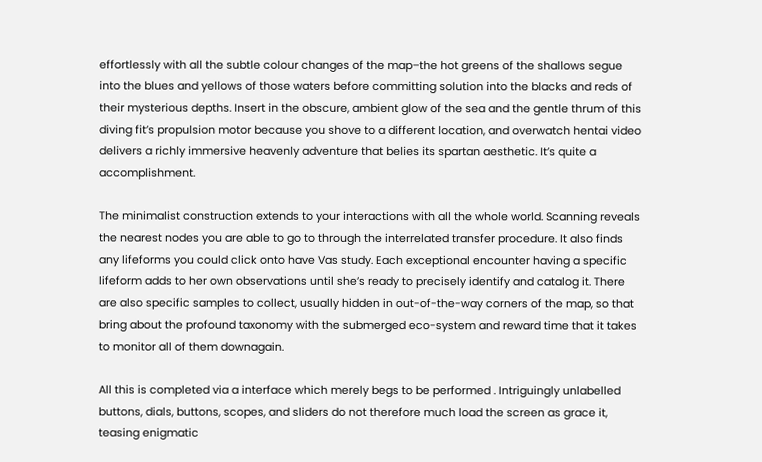effortlessly with all the subtle colour changes of the map–the hot greens of the shallows segue into the blues and yellows of those waters before committing solution into the blacks and reds of their mysterious depths. Insert in the obscure, ambient glow of the sea and the gentle thrum of this diving fit’s propulsion motor because you shove to a different location, and overwatch hentai video delivers a richly immersive heavenly adventure that belies its spartan aesthetic. It’s quite a accomplishment.

The minimalist construction extends to your interactions with all the whole world. Scanning reveals the nearest nodes you are able to go to through the interrelated transfer procedure. It also finds any lifeforms you could click onto have Vas study. Each exceptional encounter having a specific lifeform adds to her own observations until she’s ready to precisely identify and catalog it. There are also specific samples to collect, usually hidden in out-of-the-way corners of the map, so that bring about the profound taxonomy with the submerged eco-system and reward time that it takes to monitor all of them downagain.

All this is completed via a interface which merely begs to be performed . Intriguingly unlabelled buttons, dials, buttons, scopes, and sliders do not therefore much load the screen as grace it, teasing enigmatic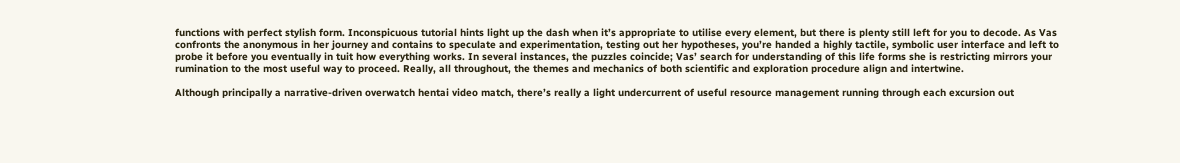functions with perfect stylish form. Inconspicuous tutorial hints light up the dash when it’s appropriate to utilise every element, but there is plenty still left for you to decode. As Vas confronts the anonymous in her journey and contains to speculate and experimentation, testing out her hypotheses, you’re handed a highly tactile, symbolic user interface and left to probe it before you eventually in tuit how everything works. In several instances, the puzzles coincide; Vas’ search for understanding of this life forms she is restricting mirrors your rumination to the most useful way to proceed. Really, all throughout, the themes and mechanics of both scientific and exploration procedure align and intertwine.

Although principally a narrative-driven overwatch hentai video match, there’s really a light undercurrent of useful resource management running through each excursion out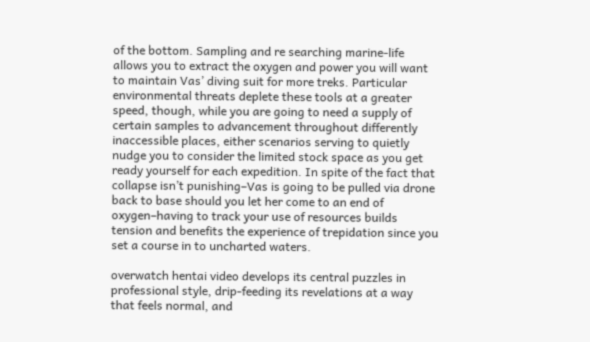of the bottom. Sampling and re searching marine-life allows you to extract the oxygen and power you will want to maintain Vas’ diving suit for more treks. Particular environmental threats deplete these tools at a greater speed, though, while you are going to need a supply of certain samples to advancement throughout differently inaccessible places, either scenarios serving to quietly nudge you to consider the limited stock space as you get ready yourself for each expedition. In spite of the fact that collapse isn’t punishing–Vas is going to be pulled via drone back to base should you let her come to an end of oxygen–having to track your use of resources builds tension and benefits the experience of trepidation since you set a course in to uncharted waters.

overwatch hentai video develops its central puzzles in professional style, drip-feeding its revelations at a way that feels normal, and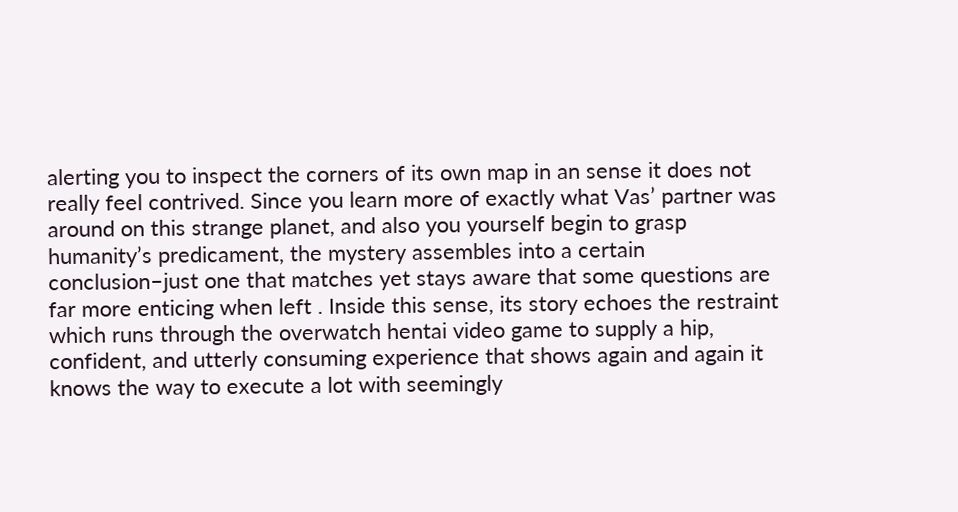alerting you to inspect the corners of its own map in an sense it does not really feel contrived. Since you learn more of exactly what Vas’ partner was around on this strange planet, and also you yourself begin to grasp humanity’s predicament, the mystery assembles into a certain conclusion–just one that matches yet stays aware that some questions are far more enticing when left . Inside this sense, its story echoes the restraint which runs through the overwatch hentai video game to supply a hip, confident, and utterly consuming experience that shows again and again it knows the way to execute a lot with seemingly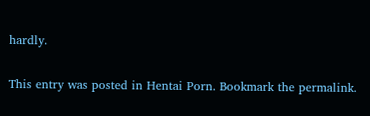hardly.

This entry was posted in Hentai Porn. Bookmark the permalink.